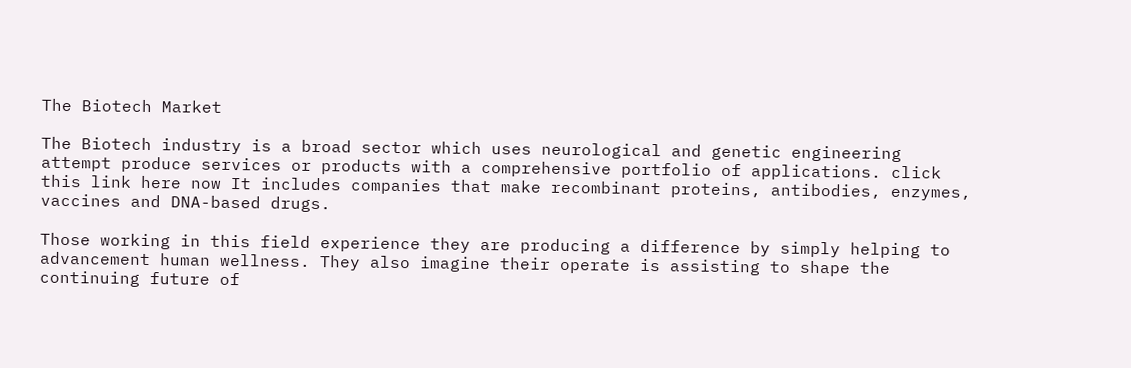The Biotech Market

The Biotech industry is a broad sector which uses neurological and genetic engineering attempt produce services or products with a comprehensive portfolio of applications. click this link here now It includes companies that make recombinant proteins, antibodies, enzymes, vaccines and DNA-based drugs.

Those working in this field experience they are producing a difference by simply helping to advancement human wellness. They also imagine their operate is assisting to shape the continuing future of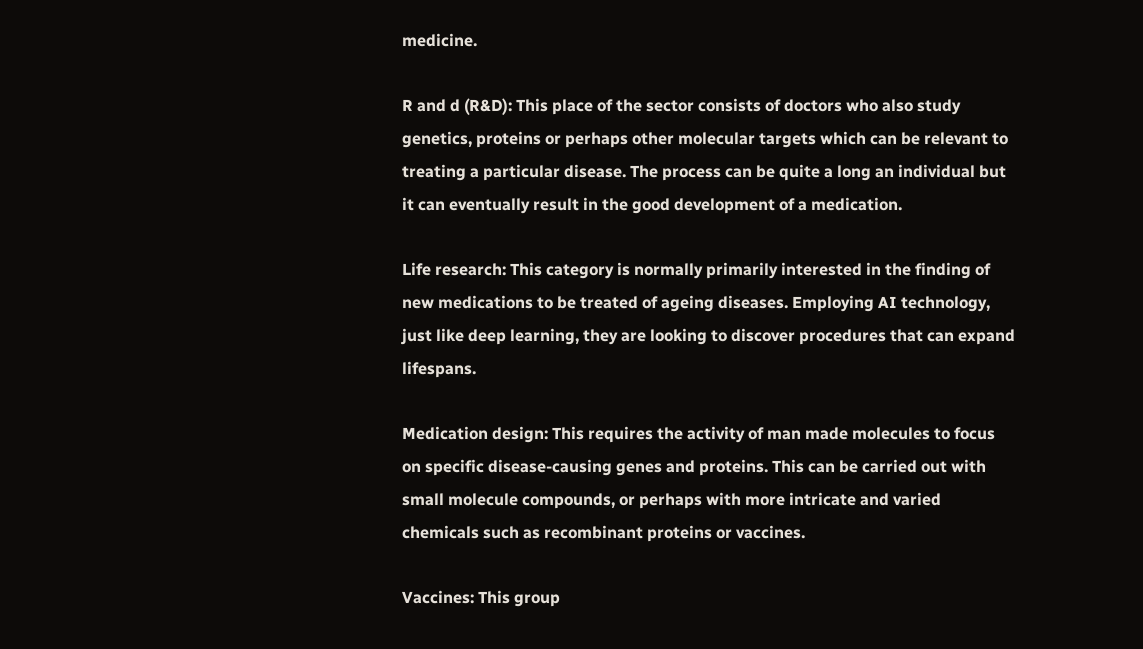medicine.

R and d (R&D): This place of the sector consists of doctors who also study genetics, proteins or perhaps other molecular targets which can be relevant to treating a particular disease. The process can be quite a long an individual but it can eventually result in the good development of a medication.

Life research: This category is normally primarily interested in the finding of new medications to be treated of ageing diseases. Employing AI technology, just like deep learning, they are looking to discover procedures that can expand lifespans.

Medication design: This requires the activity of man made molecules to focus on specific disease-causing genes and proteins. This can be carried out with small molecule compounds, or perhaps with more intricate and varied chemicals such as recombinant proteins or vaccines.

Vaccines: This group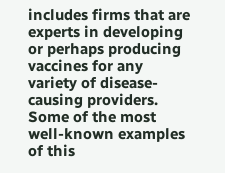includes firms that are experts in developing or perhaps producing vaccines for any variety of disease-causing providers. Some of the most well-known examples of this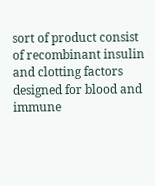sort of product consist of recombinant insulin and clotting factors designed for blood and immune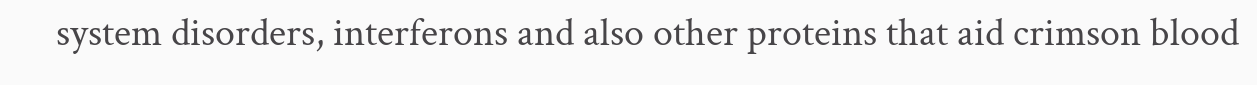system disorders, interferons and also other proteins that aid crimson blood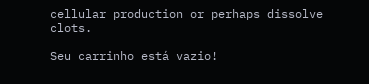cellular production or perhaps dissolve clots.

Seu carrinho está vazio!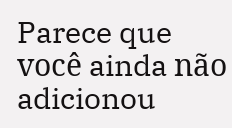Parece que você ainda não adicionou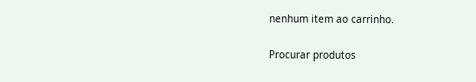nenhum item ao carrinho.

Procurar produtos